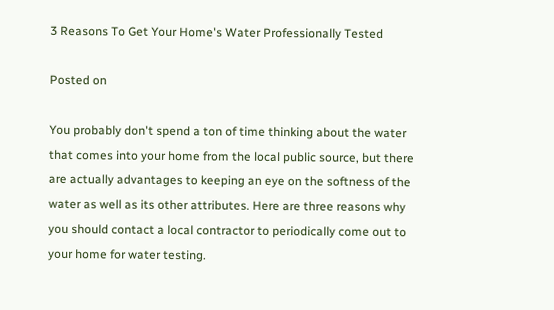3 Reasons To Get Your Home's Water Professionally Tested

Posted on

You probably don't spend a ton of time thinking about the water that comes into your home from the local public source, but there are actually advantages to keeping an eye on the softness of the water as well as its other attributes. Here are three reasons why you should contact a local contractor to periodically come out to your home for water testing.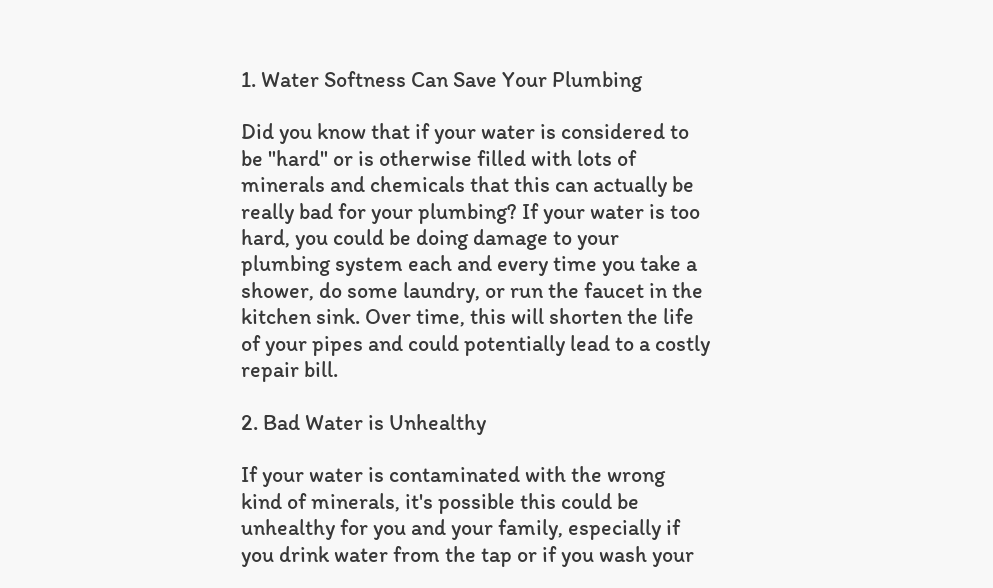1. Water Softness Can Save Your Plumbing

Did you know that if your water is considered to be "hard" or is otherwise filled with lots of minerals and chemicals that this can actually be really bad for your plumbing? If your water is too hard, you could be doing damage to your plumbing system each and every time you take a shower, do some laundry, or run the faucet in the kitchen sink. Over time, this will shorten the life of your pipes and could potentially lead to a costly repair bill.

2. Bad Water is Unhealthy

If your water is contaminated with the wrong kind of minerals, it's possible this could be unhealthy for you and your family, especially if you drink water from the tap or if you wash your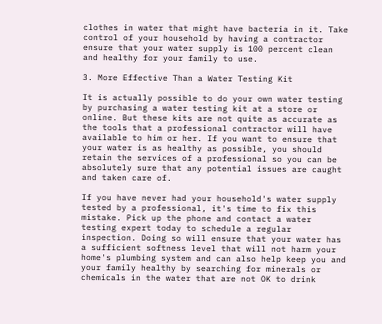clothes in water that might have bacteria in it. Take control of your household by having a contractor ensure that your water supply is 100 percent clean and healthy for your family to use.

3. More Effective Than a Water Testing Kit

It is actually possible to do your own water testing by purchasing a water testing kit at a store or online. But these kits are not quite as accurate as the tools that a professional contractor will have available to him or her. If you want to ensure that your water is as healthy as possible, you should retain the services of a professional so you can be absolutely sure that any potential issues are caught and taken care of.

If you have never had your household's water supply tested by a professional, it's time to fix this mistake. Pick up the phone and contact a water testing expert today to schedule a regular inspection. Doing so will ensure that your water has a sufficient softness level that will not harm your home's plumbing system and can also help keep you and your family healthy by searching for minerals or chemicals in the water that are not OK to drink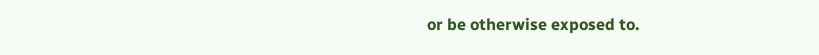or be otherwise exposed to.